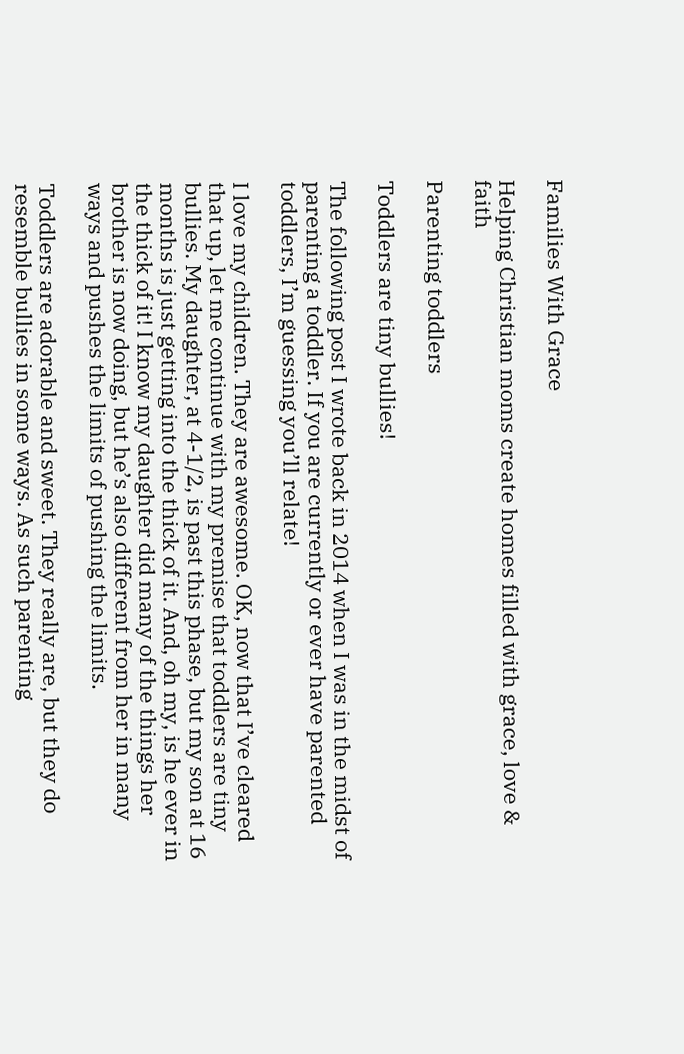Families With Grace

Helping Christian moms create homes filled with grace, love & faith

Parenting toddlers

Toddlers are tiny bullies!

The following post I wrote back in 2014 when I was in the midst of parenting a toddler. If you are currently or ever have parented toddlers, I’m guessing you’ll relate!

I love my children. They are awesome. OK, now that I’ve cleared that up, let me continue with my premise that toddlers are tiny bullies. My daughter, at 4-1/2, is past this phase, but my son at 16 months is just getting into the thick of it. And, oh my, is he ever in the thick of it! I know my daughter did many of the things her brother is now doing, but he’s also different from her in many ways and pushes the limits of pushing the limits.

Toddlers are adorable and sweet. They really are, but they do resemble bullies in some ways. As such parenting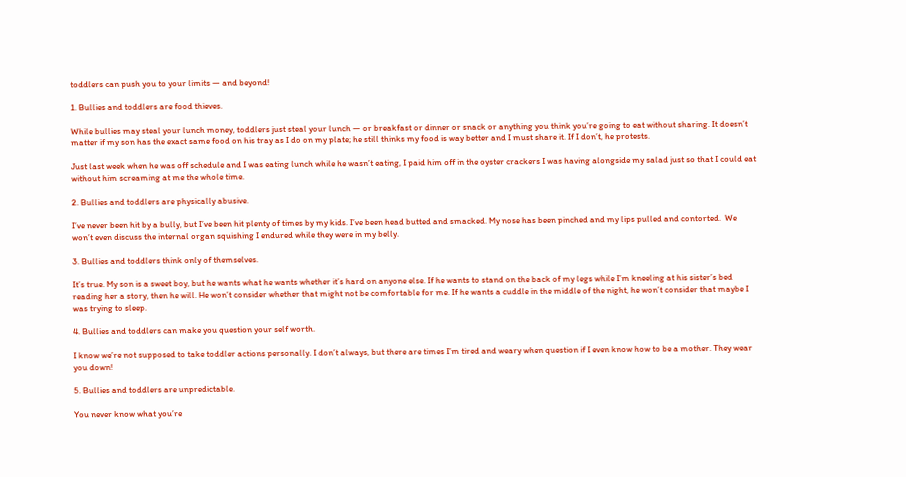toddlers can push you to your limits — and beyond!

1. Bullies and toddlers are food thieves.

While bullies may steal your lunch money, toddlers just steal your lunch — or breakfast or dinner or snack or anything you think you’re going to eat without sharing. It doesn’t matter if my son has the exact same food on his tray as I do on my plate; he still thinks my food is way better and I must share it. If I don’t, he protests.

Just last week when he was off schedule and I was eating lunch while he wasn’t eating, I paid him off in the oyster crackers I was having alongside my salad just so that I could eat without him screaming at me the whole time.

2. Bullies and toddlers are physically abusive.

I’ve never been hit by a bully, but I’ve been hit plenty of times by my kids. I’ve been head butted and smacked. My nose has been pinched and my lips pulled and contorted.  We won’t even discuss the internal organ squishing I endured while they were in my belly.

3. Bullies and toddlers think only of themselves.

It’s true. My son is a sweet boy, but he wants what he wants whether it’s hard on anyone else. If he wants to stand on the back of my legs while I’m kneeling at his sister’s bed reading her a story, then he will. He won’t consider whether that might not be comfortable for me. If he wants a cuddle in the middle of the night, he won’t consider that maybe I was trying to sleep.

4. Bullies and toddlers can make you question your self worth.

I know we’re not supposed to take toddler actions personally. I don’t always, but there are times I’m tired and weary when question if I even know how to be a mother. They wear you down!

5. Bullies and toddlers are unpredictable.

You never know what you’re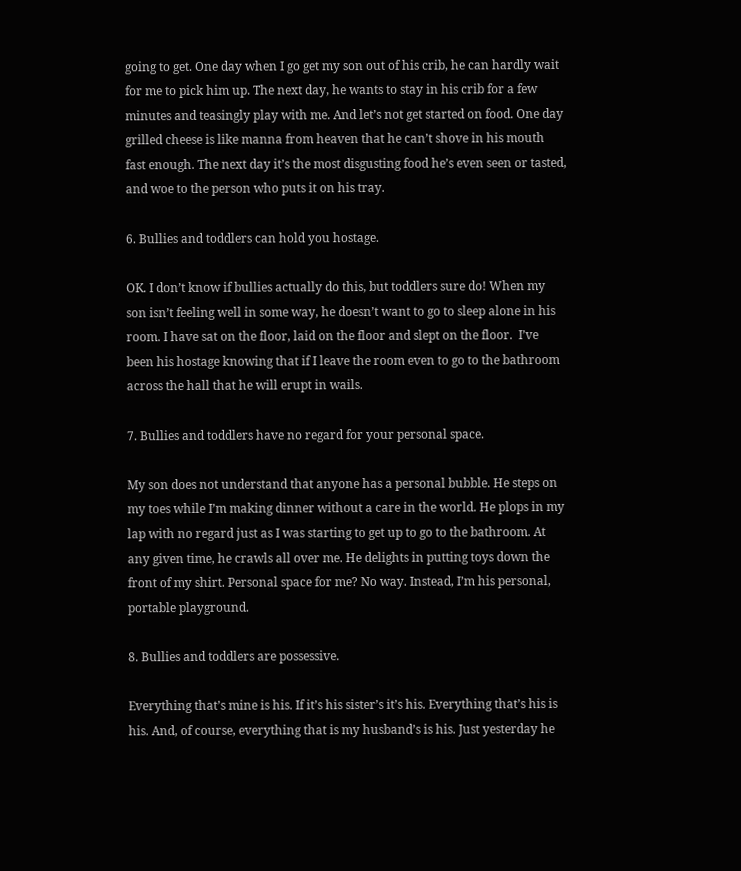going to get. One day when I go get my son out of his crib, he can hardly wait for me to pick him up. The next day, he wants to stay in his crib for a few minutes and teasingly play with me. And let’s not get started on food. One day grilled cheese is like manna from heaven that he can’t shove in his mouth fast enough. The next day it’s the most disgusting food he’s even seen or tasted, and woe to the person who puts it on his tray.

6. Bullies and toddlers can hold you hostage.

OK. I don’t know if bullies actually do this, but toddlers sure do! When my son isn’t feeling well in some way, he doesn’t want to go to sleep alone in his room. I have sat on the floor, laid on the floor and slept on the floor.  I’ve been his hostage knowing that if I leave the room even to go to the bathroom across the hall that he will erupt in wails.

7. Bullies and toddlers have no regard for your personal space.

My son does not understand that anyone has a personal bubble. He steps on my toes while I’m making dinner without a care in the world. He plops in my lap with no regard just as I was starting to get up to go to the bathroom. At any given time, he crawls all over me. He delights in putting toys down the front of my shirt. Personal space for me? No way. Instead, I’m his personal, portable playground.

8. Bullies and toddlers are possessive.

Everything that’s mine is his. If it’s his sister’s it’s his. Everything that’s his is his. And, of course, everything that is my husband’s is his. Just yesterday he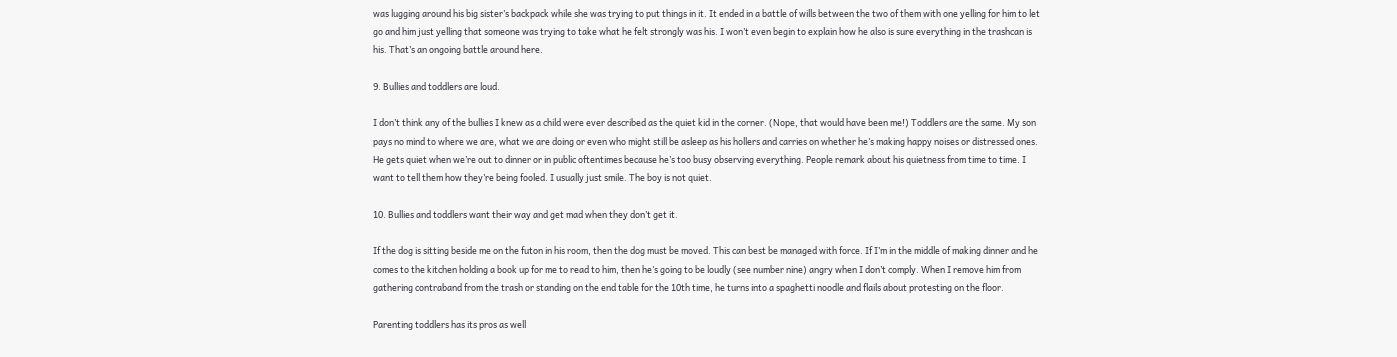was lugging around his big sister’s backpack while she was trying to put things in it. It ended in a battle of wills between the two of them with one yelling for him to let go and him just yelling that someone was trying to take what he felt strongly was his. I won’t even begin to explain how he also is sure everything in the trashcan is his. That’s an ongoing battle around here.

9. Bullies and toddlers are loud.

I don’t think any of the bullies I knew as a child were ever described as the quiet kid in the corner. (Nope, that would have been me!) Toddlers are the same. My son pays no mind to where we are, what we are doing or even who might still be asleep as his hollers and carries on whether he’s making happy noises or distressed ones. He gets quiet when we’re out to dinner or in public oftentimes because he’s too busy observing everything. People remark about his quietness from time to time. I want to tell them how they’re being fooled. I usually just smile. The boy is not quiet.

10. Bullies and toddlers want their way and get mad when they don’t get it.

If the dog is sitting beside me on the futon in his room, then the dog must be moved. This can best be managed with force. If I’m in the middle of making dinner and he comes to the kitchen holding a book up for me to read to him, then he’s going to be loudly (see number nine) angry when I don’t comply. When I remove him from gathering contraband from the trash or standing on the end table for the 10th time, he turns into a spaghetti noodle and flails about protesting on the floor.

Parenting toddlers has its pros as well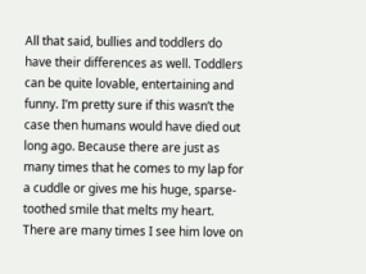All that said, bullies and toddlers do have their differences as well. Toddlers can be quite lovable, entertaining and funny. I’m pretty sure if this wasn’t the case then humans would have died out long ago. Because there are just as many times that he comes to my lap for a cuddle or gives me his huge, sparse-toothed smile that melts my heart. There are many times I see him love on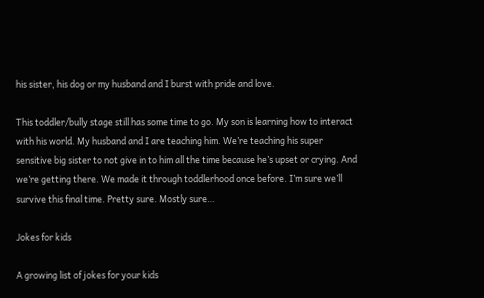his sister, his dog or my husband and I burst with pride and love.

This toddler/bully stage still has some time to go. My son is learning how to interact with his world. My husband and I are teaching him. We’re teaching his super sensitive big sister to not give in to him all the time because he’s upset or crying. And we’re getting there. We made it through toddlerhood once before. I’m sure we’ll survive this final time. Pretty sure. Mostly sure…

Jokes for kids

A growing list of jokes for your kids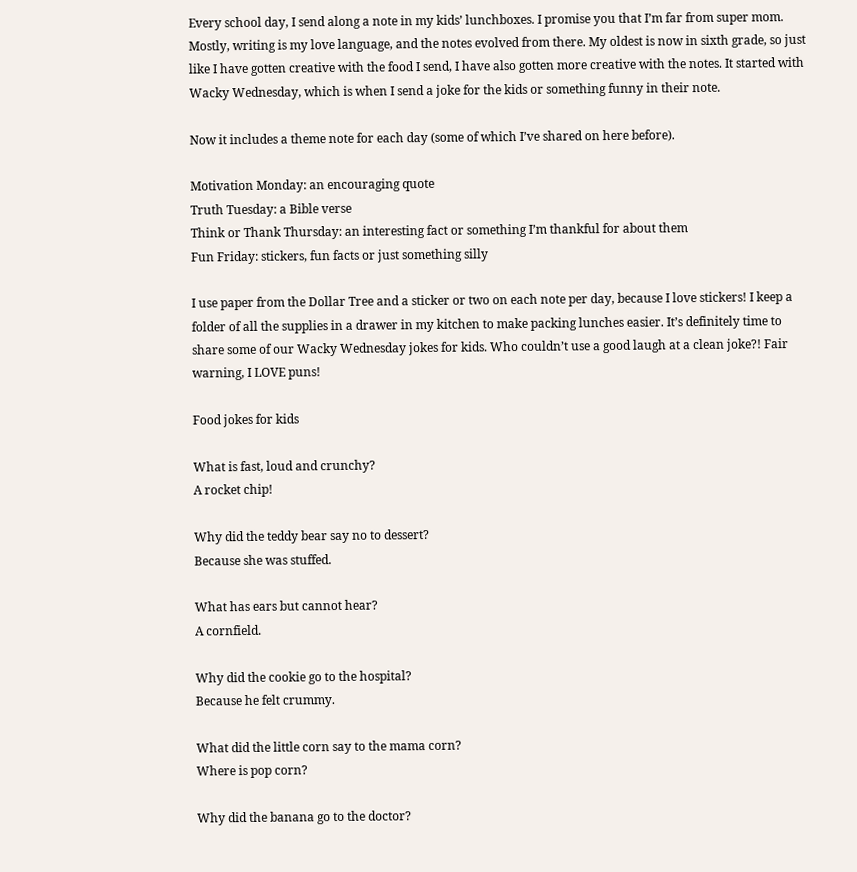Every school day, I send along a note in my kids’ lunchboxes. I promise you that I’m far from super mom. Mostly, writing is my love language, and the notes evolved from there. My oldest is now in sixth grade, so just like I have gotten creative with the food I send, I have also gotten more creative with the notes. It started with Wacky Wednesday, which is when I send a joke for the kids or something funny in their note.

Now it includes a theme note for each day (some of which I’ve shared on here before).

Motivation Monday: an encouraging quote
Truth Tuesday: a Bible verse
Think or Thank Thursday: an interesting fact or something I’m thankful for about them
Fun Friday: stickers, fun facts or just something silly

I use paper from the Dollar Tree and a sticker or two on each note per day, because I love stickers! I keep a folder of all the supplies in a drawer in my kitchen to make packing lunches easier. It’s definitely time to share some of our Wacky Wednesday jokes for kids. Who couldn’t use a good laugh at a clean joke?! Fair warning, I LOVE puns!

Food jokes for kids

What is fast, loud and crunchy?
A rocket chip!

Why did the teddy bear say no to dessert?
Because she was stuffed.

What has ears but cannot hear?
A cornfield.

Why did the cookie go to the hospital?
Because he felt crummy.

What did the little corn say to the mama corn?
Where is pop corn?

Why did the banana go to the doctor?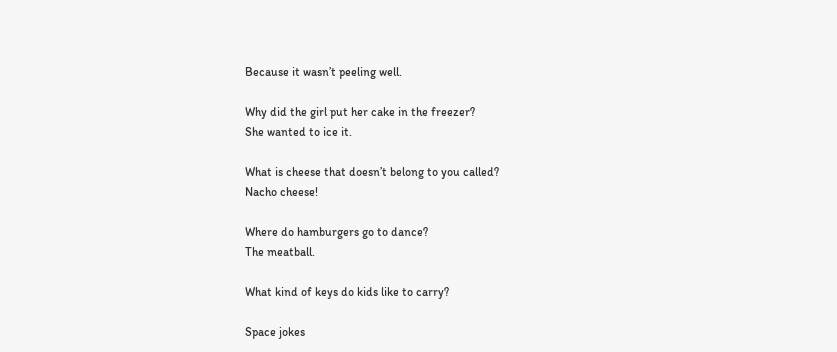Because it wasn’t peeling well.

Why did the girl put her cake in the freezer?
She wanted to ice it.

What is cheese that doesn’t belong to you called?
Nacho cheese!

Where do hamburgers go to dance?
The meatball.

What kind of keys do kids like to carry?

Space jokes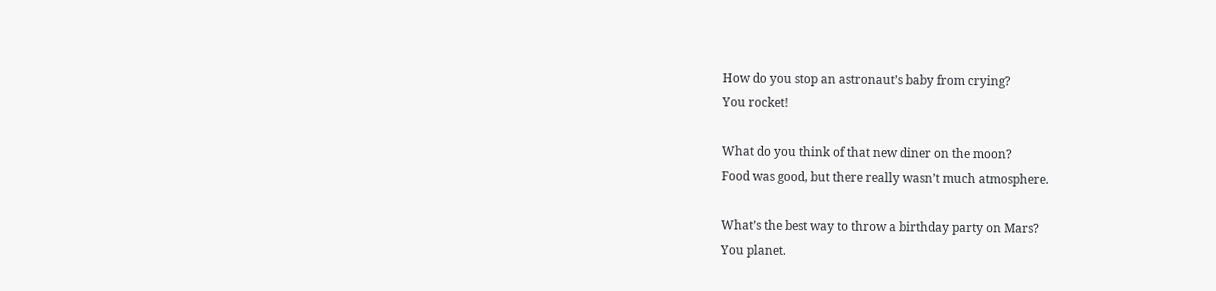How do you stop an astronaut’s baby from crying?
You rocket!

What do you think of that new diner on the moon?
Food was good, but there really wasn’t much atmosphere.

What’s the best way to throw a birthday party on Mars?
You planet.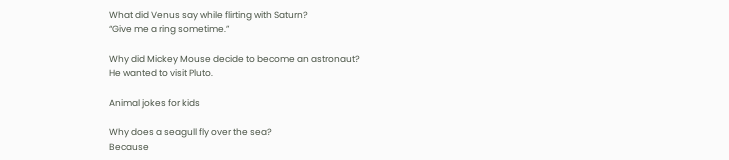What did Venus say while flirting with Saturn?
“Give me a ring sometime.”

Why did Mickey Mouse decide to become an astronaut?
He wanted to visit Pluto.

Animal jokes for kids

Why does a seagull fly over the sea?
Because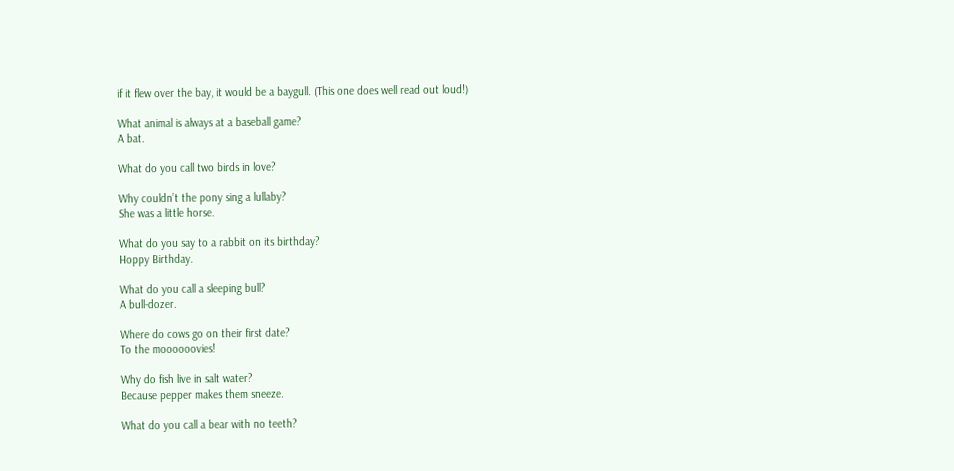if it flew over the bay, it would be a baygull. (This one does well read out loud!)

What animal is always at a baseball game?
A bat.

What do you call two birds in love?

Why couldn’t the pony sing a lullaby?
She was a little horse.

What do you say to a rabbit on its birthday?
Hoppy Birthday.

What do you call a sleeping bull?
A bull-dozer.

Where do cows go on their first date?
To the moooooovies!

Why do fish live in salt water?
Because pepper makes them sneeze.

What do you call a bear with no teeth?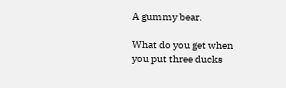A gummy bear.

What do you get when you put three ducks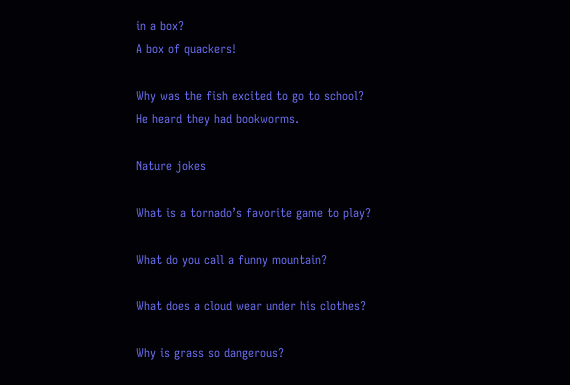in a box?
A box of quackers!

Why was the fish excited to go to school?
He heard they had bookworms.

Nature jokes

What is a tornado’s favorite game to play?

What do you call a funny mountain?

What does a cloud wear under his clothes?

Why is grass so dangerous?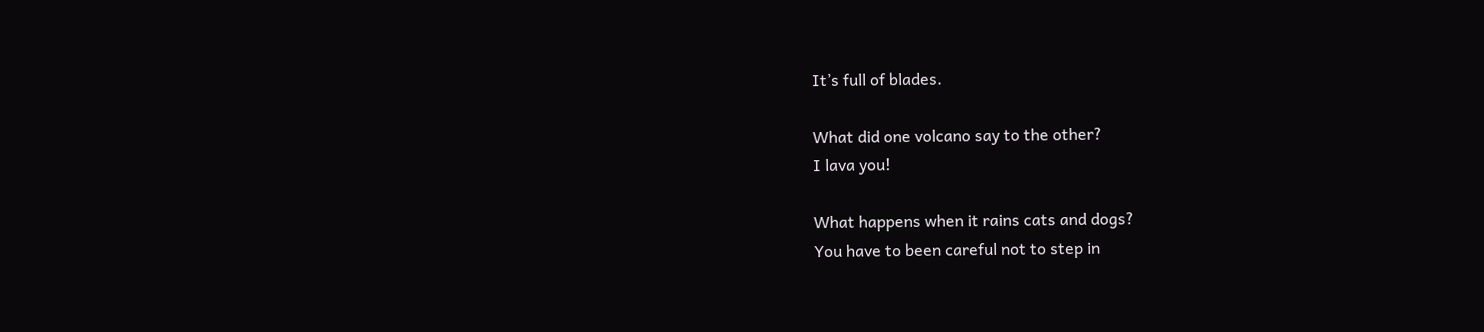It’s full of blades.

What did one volcano say to the other?
I lava you!

What happens when it rains cats and dogs?
You have to been careful not to step in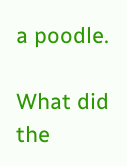a poodle.

What did the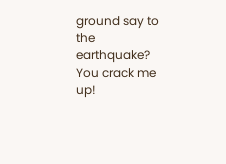ground say to the earthquake?
You crack me up!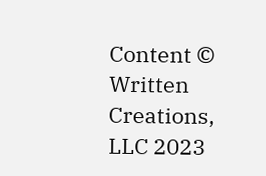Content © Written Creations, LLC 2023